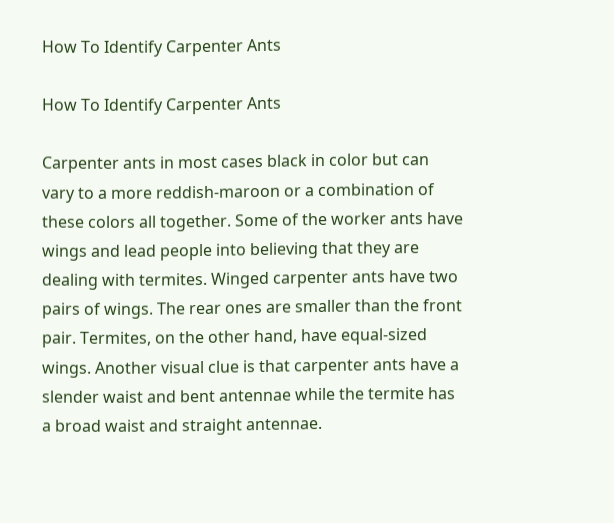How To Identify Carpenter Ants

How To Identify Carpenter Ants

Carpenter ants in most cases black in color but can vary to a more reddish-maroon or a combination of these colors all together. Some of the worker ants have wings and lead people into believing that they are dealing with termites. Winged carpenter ants have two pairs of wings. The rear ones are smaller than the front pair. Termites, on the other hand, have equal-sized wings. Another visual clue is that carpenter ants have a slender waist and bent antennae while the termite has a broad waist and straight antennae.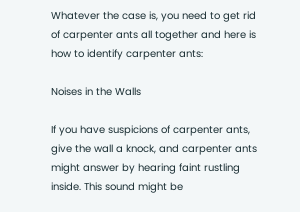Whatever the case is, you need to get rid of carpenter ants all together and here is how to identify carpenter ants:

Noises in the Walls

If you have suspicions of carpenter ants, give the wall a knock, and carpenter ants might answer by hearing faint rustling inside. This sound might be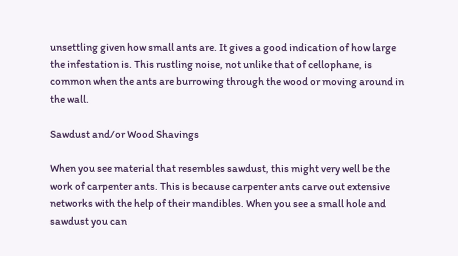unsettling given how small ants are. It gives a good indication of how large the infestation is. This rustling noise, not unlike that of cellophane, is common when the ants are burrowing through the wood or moving around in the wall.

Sawdust and/or Wood Shavings

When you see material that resembles sawdust, this might very well be the work of carpenter ants. This is because carpenter ants carve out extensive networks with the help of their mandibles. When you see a small hole and sawdust you can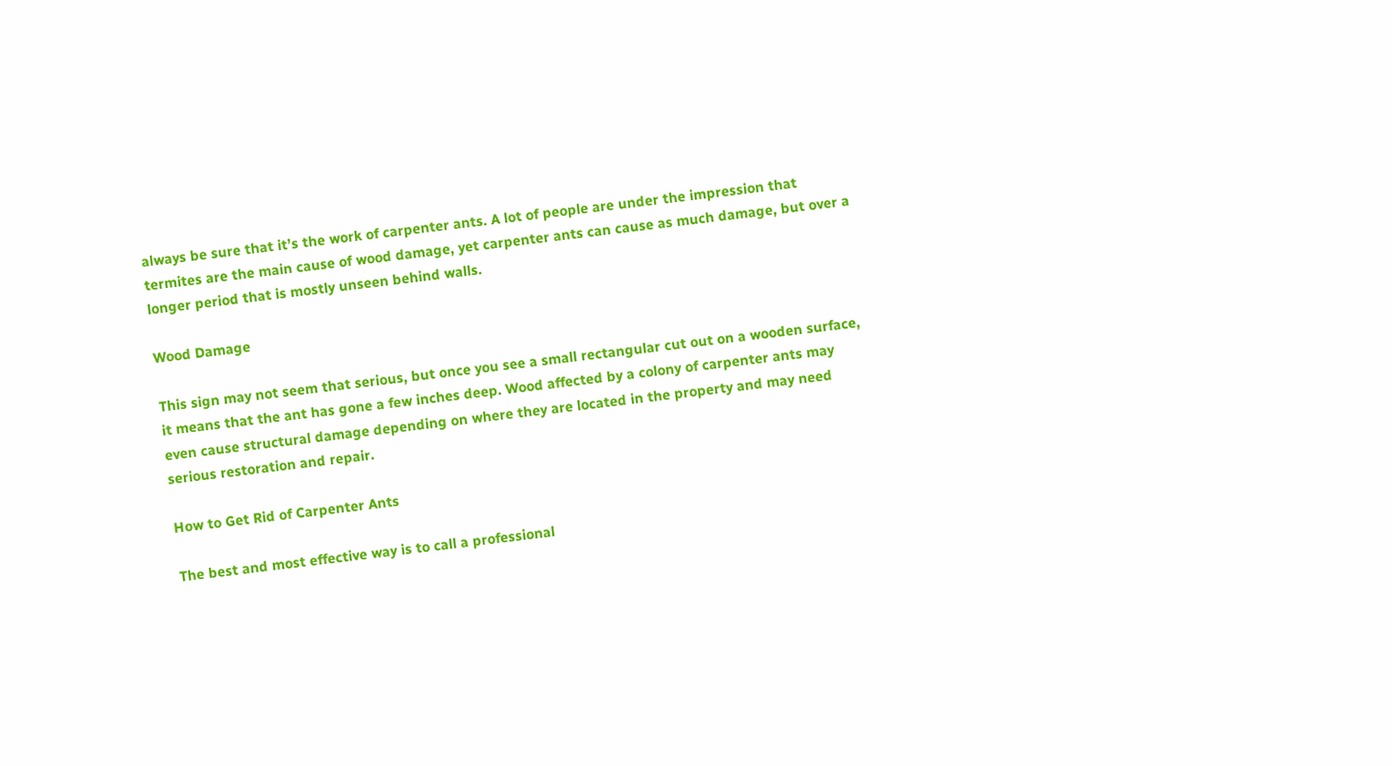always be sure that it’s the work of carpenter ants. A lot of people are under the impression that termites are the main cause of wood damage, yet carpenter ants can cause as much damage, but over a longer period that is mostly unseen behind walls.

Wood Damage

This sign may not seem that serious, but once you see a small rectangular cut out on a wooden surface, it means that the ant has gone a few inches deep. Wood affected by a colony of carpenter ants may even cause structural damage depending on where they are located in the property and may need serious restoration and repair.

How to Get Rid of Carpenter Ants

The best and most effective way is to call a professional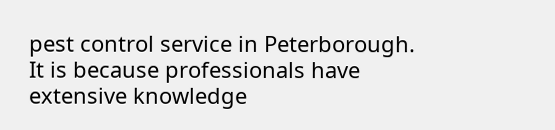pest control service in Peterborough. It is because professionals have extensive knowledge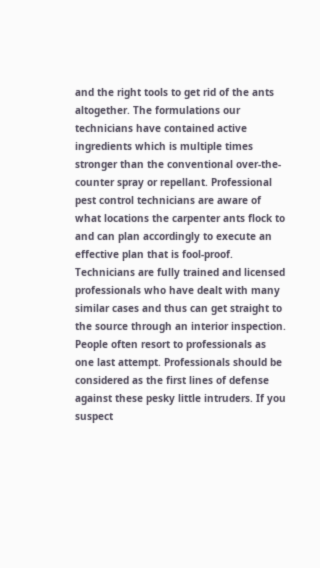and the right tools to get rid of the ants altogether. The formulations our technicians have contained active ingredients which is multiple times stronger than the conventional over-the-counter spray or repellant. Professional pest control technicians are aware of what locations the carpenter ants flock to and can plan accordingly to execute an effective plan that is fool-proof. Technicians are fully trained and licensed professionals who have dealt with many similar cases and thus can get straight to the source through an interior inspection. People often resort to professionals as one last attempt. Professionals should be considered as the first lines of defense against these pesky little intruders. If you suspect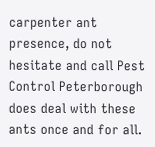carpenter ant presence, do not hesitate and call Pest Control Peterborough does deal with these ants once and for all.